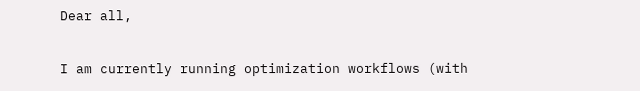Dear all,

I am currently running optimization workflows (with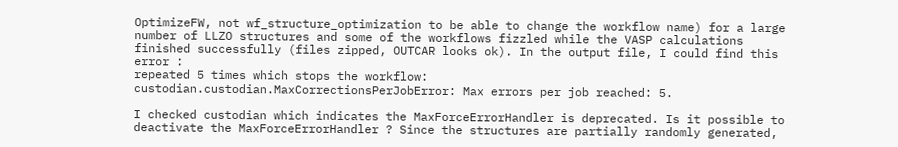OptimizeFW, not wf_structure_optimization to be able to change the workflow name) for a large number of LLZO structures and some of the workflows fizzled while the VASP calculations finished successfully (files zipped, OUTCAR looks ok). In the output file, I could find this error :
repeated 5 times which stops the workflow:
custodian.custodian.MaxCorrectionsPerJobError: Max errors per job reached: 5.

I checked custodian which indicates the MaxForceErrorHandler is deprecated. Is it possible to deactivate the MaxForceErrorHandler ? Since the structures are partially randomly generated,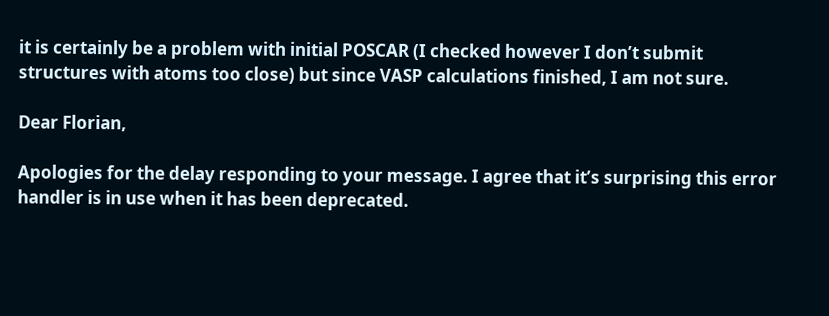it is certainly be a problem with initial POSCAR (I checked however I don’t submit structures with atoms too close) but since VASP calculations finished, I am not sure.

Dear Florian,

Apologies for the delay responding to your message. I agree that it’s surprising this error handler is in use when it has been deprecated.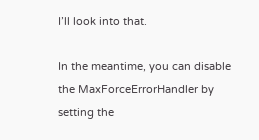I’ll look into that.

In the meantime, you can disable the MaxForceErrorHandler by setting the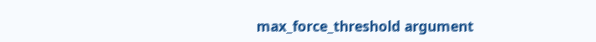max_force_threshold argument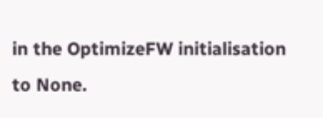in the OptimizeFW initialisation to None.